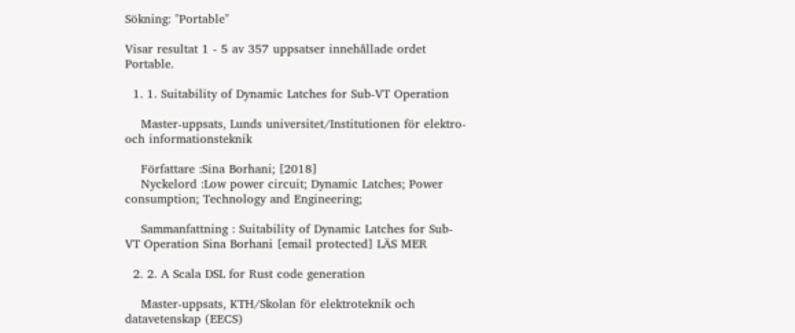Sökning: "Portable"

Visar resultat 1 - 5 av 357 uppsatser innehållade ordet Portable.

  1. 1. Suitability of Dynamic Latches for Sub-VT Operation

    Master-uppsats, Lunds universitet/Institutionen för elektro- och informationsteknik

    Författare :Sina Borhani; [2018]
    Nyckelord :Low power circuit; Dynamic Latches; Power consumption; Technology and Engineering;

    Sammanfattning : Suitability of Dynamic Latches for Sub-VT Operation Sina Borhani [email protected] LÄS MER

  2. 2. A Scala DSL for Rust code generation

    Master-uppsats, KTH/Skolan för elektroteknik och datavetenskap (EECS)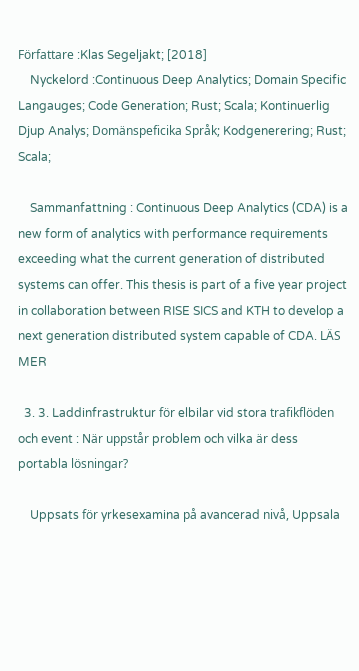Författare :Klas Segeljakt; [2018]
    Nyckelord :Continuous Deep Analytics; Domain Specific Langauges; Code Generation; Rust; Scala; Kontinuerlig Djup Analys; Domänspeficika Språk; Kodgenerering; Rust; Scala;

    Sammanfattning : Continuous Deep Analytics (CDA) is a new form of analytics with performance requirements exceeding what the current generation of distributed systems can offer. This thesis is part of a five year project in collaboration between RISE SICS and KTH to develop a next generation distributed system capable of CDA. LÄS MER

  3. 3. Laddinfrastruktur för elbilar vid stora trafikflöden och event : När uppstår problem och vilka är dess portabla lösningar?

    Uppsats för yrkesexamina på avancerad nivå, Uppsala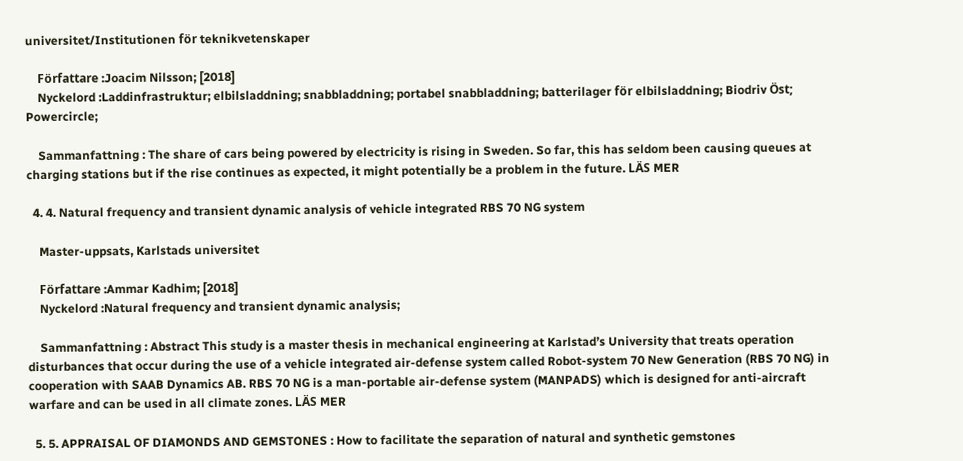universitet/Institutionen för teknikvetenskaper

    Författare :Joacim Nilsson; [2018]
    Nyckelord :Laddinfrastruktur; elbilsladdning; snabbladdning; portabel snabbladdning; batterilager för elbilsladdning; Biodriv Öst; Powercircle;

    Sammanfattning : The share of cars being powered by electricity is rising in Sweden. So far, this has seldom been causing queues at charging stations but if the rise continues as expected, it might potentially be a problem in the future. LÄS MER

  4. 4. Natural frequency and transient dynamic analysis of vehicle integrated RBS 70 NG system

    Master-uppsats, Karlstads universitet

    Författare :Ammar Kadhim; [2018]
    Nyckelord :Natural frequency and transient dynamic analysis;

    Sammanfattning : Abstract This study is a master thesis in mechanical engineering at Karlstad’s University that treats operation disturbances that occur during the use of a vehicle integrated air-defense system called Robot-system 70 New Generation (RBS 70 NG) in cooperation with SAAB Dynamics AB. RBS 70 NG is a man-portable air-defense system (MANPADS) which is designed for anti-aircraft warfare and can be used in all climate zones. LÄS MER

  5. 5. APPRAISAL OF DIAMONDS AND GEMSTONES : How to facilitate the separation of natural and synthetic gemstones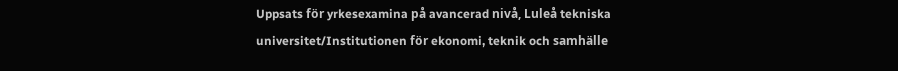Uppsats för yrkesexamina på avancerad nivå, Luleå tekniska universitet/Institutionen för ekonomi, teknik och samhälle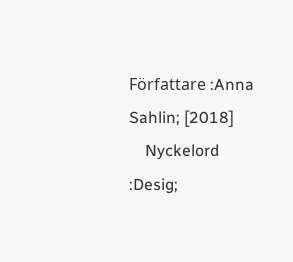Författare :Anna Sahlin; [2018]
    Nyckelord :Desig;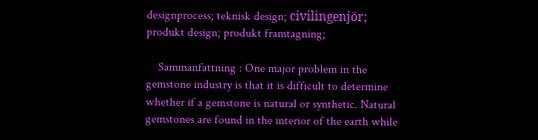designprocess; teknisk design; civilingenjör; produkt design; produkt framtagning;

    Sammanfattning : One major problem in the gemstone industry is that it is difficult to determine whether if a gemstone is natural or synthetic. Natural gemstones are found in the interior of the earth while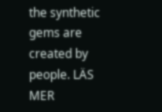the synthetic gems are created by people. LÄS MER